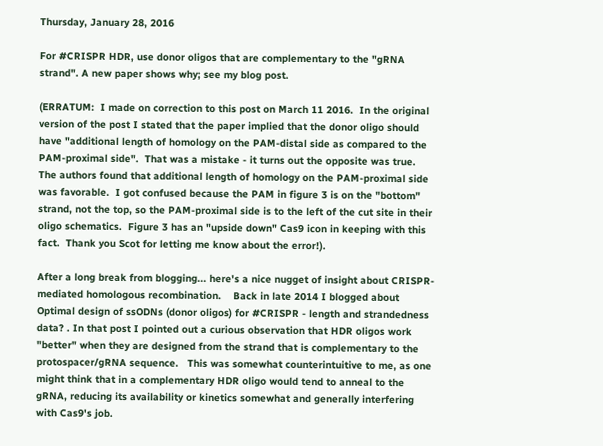Thursday, January 28, 2016

For #CRISPR HDR, use donor oligos that are complementary to the "gRNA strand". A new paper shows why; see my blog post.

(ERRATUM:  I made on correction to this post on March 11 2016.  In the original version of the post I stated that the paper implied that the donor oligo should have "additional length of homology on the PAM-distal side as compared to the PAM-proximal side".  That was a mistake - it turns out the opposite was true.   The authors found that additional length of homology on the PAM-proximal side was favorable.  I got confused because the PAM in figure 3 is on the "bottom" strand, not the top, so the PAM-proximal side is to the left of the cut site in their oligo schematics.  Figure 3 has an "upside down" Cas9 icon in keeping with this fact.  Thank you Scot for letting me know about the error!).

After a long break from blogging... here's a nice nugget of insight about CRISPR-mediated homologous recombination.    Back in late 2014 I blogged about
Optimal design of ssODNs (donor oligos) for #CRISPR - length and strandedness data? . In that post I pointed out a curious observation that HDR oligos work "better" when they are designed from the strand that is complementary to the protospacer/gRNA sequence.   This was somewhat counterintuitive to me, as one might think that in a complementary HDR oligo would tend to anneal to the gRNA, reducing its availability or kinetics somewhat and generally interfering with Cas9's job.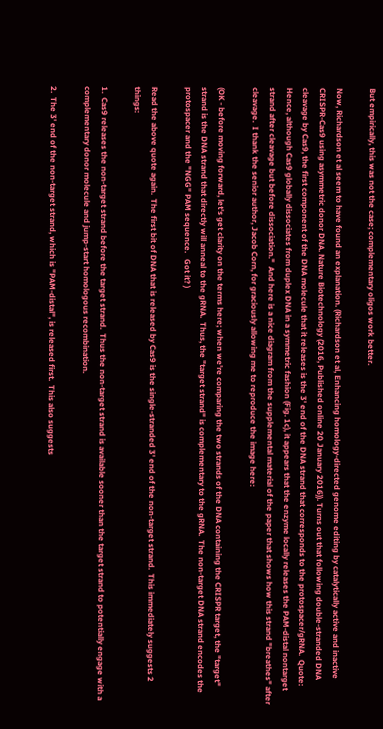But empirically, this was not the case; complementary oligos work better.

Now, Richardson et al seem to have found an explanation. (Richardson et al, Enhancing homology-directed genome editing by catalytically active and inactive CRISPR-Cas9 using asymmetric donor DNA. Nature Biotechnology (2016, Published online 20 January 2016)). Turns out that following double-stranded DNA cleavage by Cas9, the first component of the DNA molecule that it releases is the 3' end of the DNA strand that corresponds to the protospacer/gRNA.  Quote: Hence, although Cas9 globally dissociates from duplex DNA in a symmetric fashion (Fig. 1c), it appears that the enzyme locally releases the PAM-distal nontarget strand after cleavage but before dissociation."  And here is a nice diagram from the supplemental material of the paper that shows how this strand "breathes" after cleavage.  I thank the senior author, Jacob Corn, for graciously allowing me to reproduce the image here:

(OK - before moving forward, let's get clarity on the terms here; when we're comparing the two strands of the DNA containing the CRISPR target, the "target" strand is the DNA strand that directly will anneal to the gRNA.  Thus, the "target strand" is complementary to the gRNA.  The non-target DNA strand encodes the protospacer and the "NGG" PAM sequence.   Got it? )

Read the above quote again.  The first bit of DNA that is released by Cas9 is the single-stranded 3' end of the non-target strand.  This immediately suggests 2 things:

1.  Cas9 releases the non-target strand before the target strand.  Thus the non-target strand is available sooner than the target strand to potentially engage with a complementary donor molecule and jump-start homologous recombination.

2.  The 3' end of the non-target strand, which is "PAM-distal", is released first.  This also suggests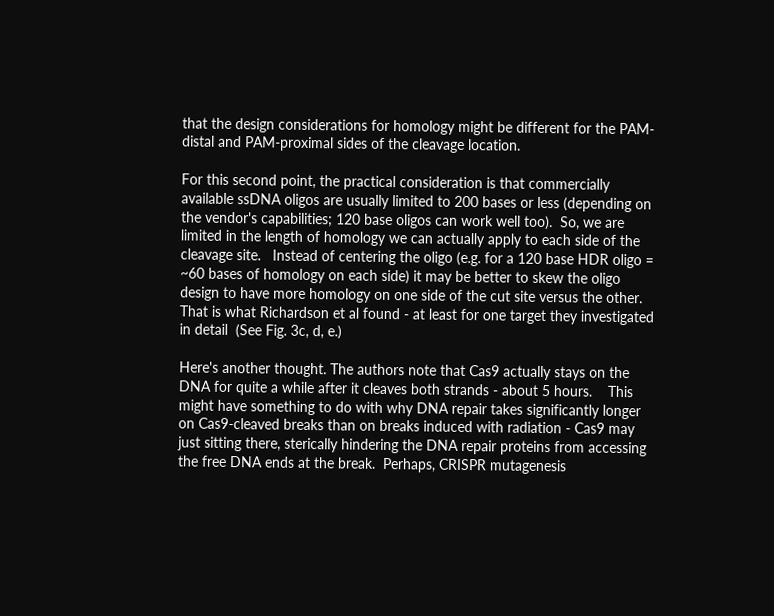that the design considerations for homology might be different for the PAM-distal and PAM-proximal sides of the cleavage location.

For this second point, the practical consideration is that commercially available ssDNA oligos are usually limited to 200 bases or less (depending on the vendor's capabilities; 120 base oligos can work well too).  So, we are limited in the length of homology we can actually apply to each side of the cleavage site.   Instead of centering the oligo (e.g. for a 120 base HDR oligo = ~60 bases of homology on each side) it may be better to skew the oligo design to have more homology on one side of the cut site versus the other.  That is what Richardson et al found - at least for one target they investigated in detail  (See Fig. 3c, d, e.)

Here's another thought. The authors note that Cas9 actually stays on the DNA for quite a while after it cleaves both strands - about 5 hours.    This might have something to do with why DNA repair takes significantly longer on Cas9-cleaved breaks than on breaks induced with radiation - Cas9 may just sitting there, sterically hindering the DNA repair proteins from accessing the free DNA ends at the break.  Perhaps, CRISPR mutagenesis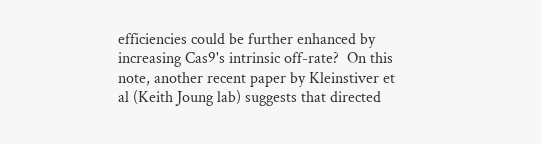efficiencies could be further enhanced by increasing Cas9's intrinsic off-rate?  On this note, another recent paper by Kleinstiver et al (Keith Joung lab) suggests that directed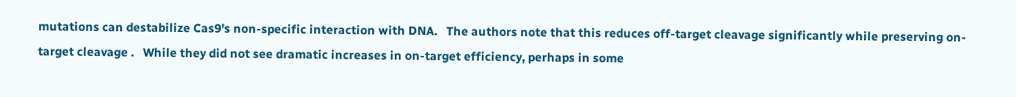mutations can destabilize Cas9's non-specific interaction with DNA.   The authors note that this reduces off-target cleavage significantly while preserving on-target cleavage .   While they did not see dramatic increases in on-target efficiency, perhaps in some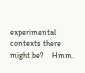experimental contexts there might be?    Hmm.